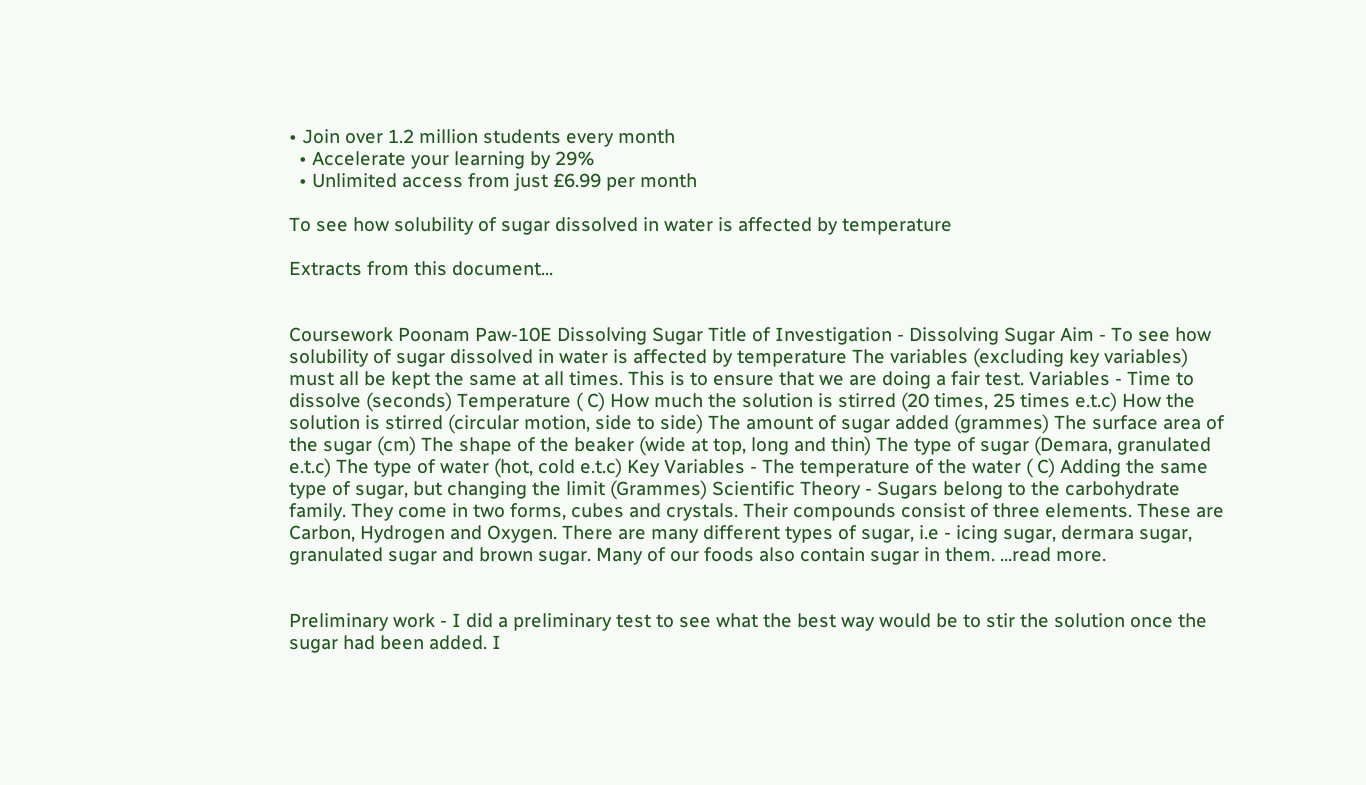• Join over 1.2 million students every month
  • Accelerate your learning by 29%
  • Unlimited access from just £6.99 per month

To see how solubility of sugar dissolved in water is affected by temperature

Extracts from this document...


Coursework Poonam Paw-10E Dissolving Sugar Title of Investigation - Dissolving Sugar Aim - To see how solubility of sugar dissolved in water is affected by temperature The variables (excluding key variables) must all be kept the same at all times. This is to ensure that we are doing a fair test. Variables - Time to dissolve (seconds) Temperature ( C) How much the solution is stirred (20 times, 25 times e.t.c) How the solution is stirred (circular motion, side to side) The amount of sugar added (grammes) The surface area of the sugar (cm) The shape of the beaker (wide at top, long and thin) The type of sugar (Demara, granulated e.t.c) The type of water (hot, cold e.t.c) Key Variables - The temperature of the water ( C) Adding the same type of sugar, but changing the limit (Grammes) Scientific Theory - Sugars belong to the carbohydrate family. They come in two forms, cubes and crystals. Their compounds consist of three elements. These are Carbon, Hydrogen and Oxygen. There are many different types of sugar, i.e - icing sugar, dermara sugar, granulated sugar and brown sugar. Many of our foods also contain sugar in them. ...read more.


Preliminary work - I did a preliminary test to see what the best way would be to stir the solution once the sugar had been added. I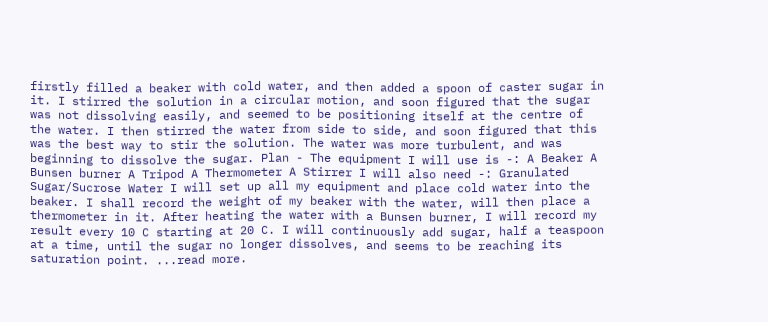firstly filled a beaker with cold water, and then added a spoon of caster sugar in it. I stirred the solution in a circular motion, and soon figured that the sugar was not dissolving easily, and seemed to be positioning itself at the centre of the water. I then stirred the water from side to side, and soon figured that this was the best way to stir the solution. The water was more turbulent, and was beginning to dissolve the sugar. Plan - The equipment I will use is -: A Beaker A Bunsen burner A Tripod A Thermometer A Stirrer I will also need -: Granulated Sugar/Sucrose Water I will set up all my equipment and place cold water into the beaker. I shall record the weight of my beaker with the water, will then place a thermometer in it. After heating the water with a Bunsen burner, I will record my result every 10 C starting at 20 C. I will continuously add sugar, half a teaspoon at a time, until the sugar no longer dissolves, and seems to be reaching its saturation point. ...read more.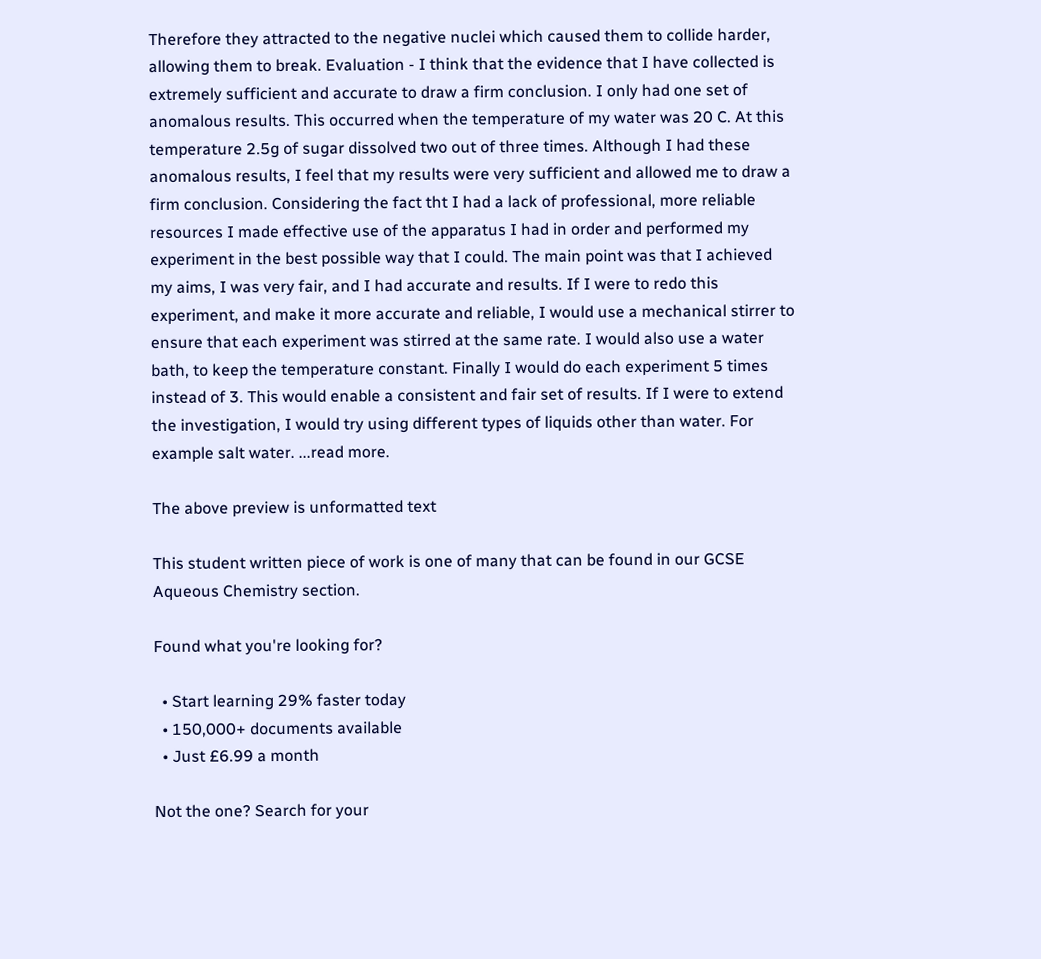Therefore they attracted to the negative nuclei which caused them to collide harder, allowing them to break. Evaluation - I think that the evidence that I have collected is extremely sufficient and accurate to draw a firm conclusion. I only had one set of anomalous results. This occurred when the temperature of my water was 20 C. At this temperature 2.5g of sugar dissolved two out of three times. Although I had these anomalous results, I feel that my results were very sufficient and allowed me to draw a firm conclusion. Considering the fact tht I had a lack of professional, more reliable resources I made effective use of the apparatus I had in order and performed my experiment in the best possible way that I could. The main point was that I achieved my aims, I was very fair, and I had accurate and results. If I were to redo this experiment, and make it more accurate and reliable, I would use a mechanical stirrer to ensure that each experiment was stirred at the same rate. I would also use a water bath, to keep the temperature constant. Finally I would do each experiment 5 times instead of 3. This would enable a consistent and fair set of results. If I were to extend the investigation, I would try using different types of liquids other than water. For example salt water. ...read more.

The above preview is unformatted text

This student written piece of work is one of many that can be found in our GCSE Aqueous Chemistry section.

Found what you're looking for?

  • Start learning 29% faster today
  • 150,000+ documents available
  • Just £6.99 a month

Not the one? Search for your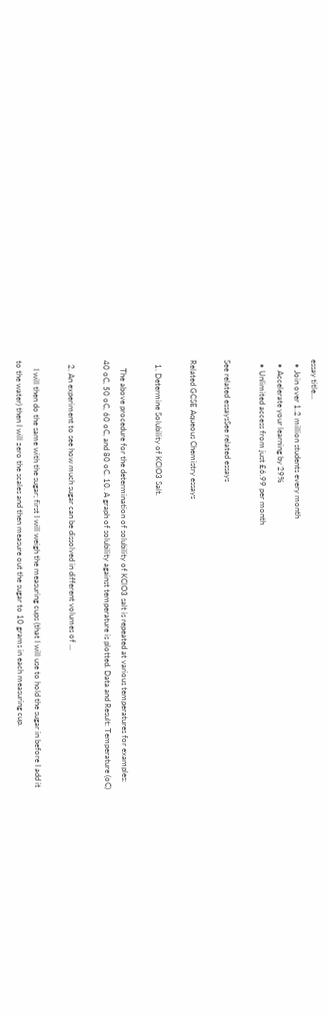essay title...
  • Join over 1.2 million students every month
  • Accelerate your learning by 29%
  • Unlimited access from just £6.99 per month

See related essaysSee related essays

Related GCSE Aqueous Chemistry essays

  1. Determine Solubility of KClO3 Salt.

    The above procedure for the determination of solubility of KClO3 salt is repeated at various temperatures for examples: 40 oC, 50 oC, 60 oC, and 80 oC. 10. A graph of solubility against temperature is plotted. Data and Result: Temperature (oC)

  2. An experiment to see how much sugar can be dissolved in different volumes of ...

    I will then do the same with the sugar; first I will weigh the measuring cups (that I will use to hold the sugar in before I add it to the water) then I will zero the scales and then measure out the sugar to 10 grams in each measuring cup.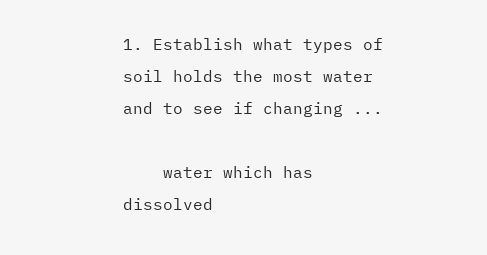1. Establish what types of soil holds the most water and to see if changing ...

    water which has dissolved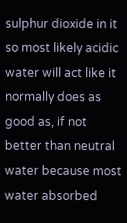sulphur dioxide in it so most likely acidic water will act like it normally does as good as, if not better than neutral water because most water absorbed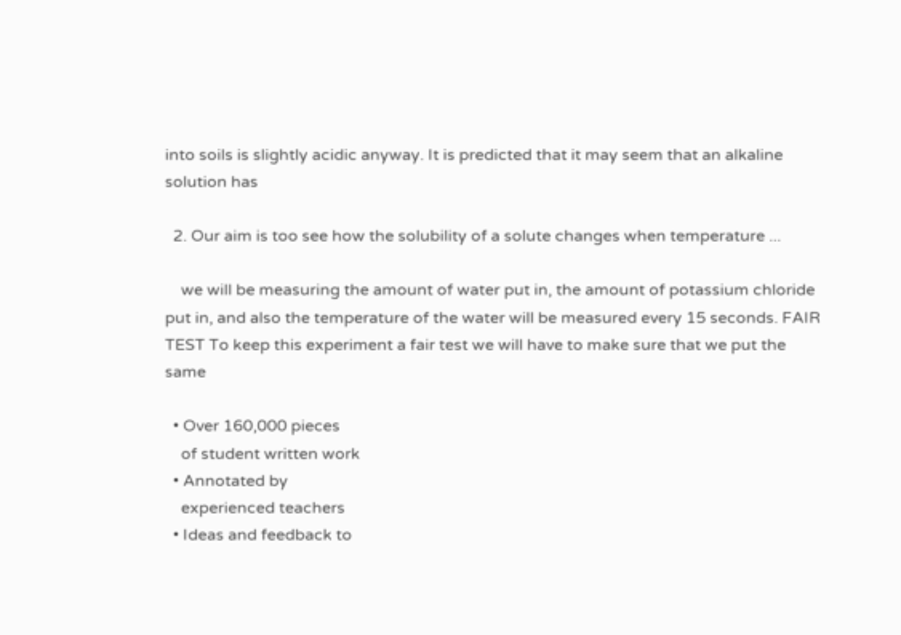into soils is slightly acidic anyway. It is predicted that it may seem that an alkaline solution has

  2. Our aim is too see how the solubility of a solute changes when temperature ...

    we will be measuring the amount of water put in, the amount of potassium chloride put in, and also the temperature of the water will be measured every 15 seconds. FAIR TEST To keep this experiment a fair test we will have to make sure that we put the same

  • Over 160,000 pieces
    of student written work
  • Annotated by
    experienced teachers
  • Ideas and feedback to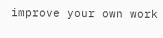improve your own work